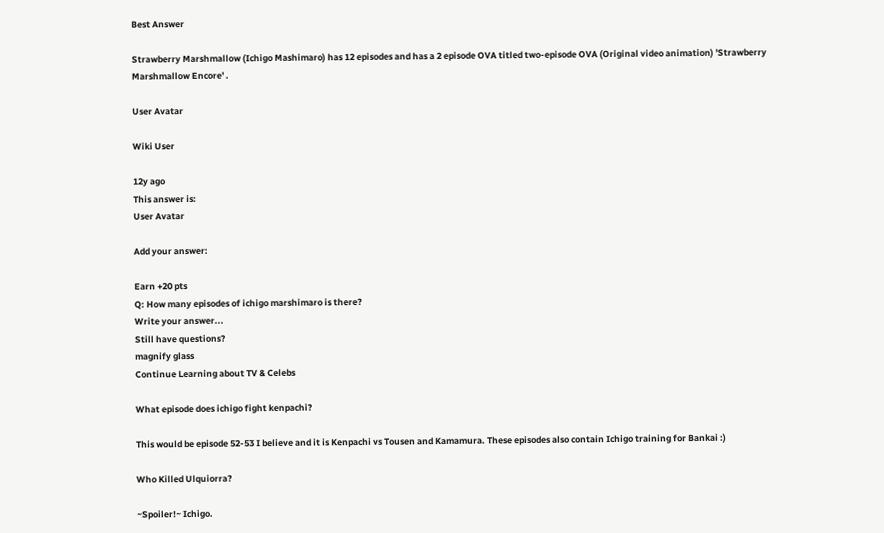Best Answer

Strawberry Marshmallow (Ichigo Mashimaro) has 12 episodes and has a 2 episode OVA titled two-episode OVA (Original video animation) 'Strawberry Marshmallow Encore' .

User Avatar

Wiki User

12y ago
This answer is:
User Avatar

Add your answer:

Earn +20 pts
Q: How many episodes of ichigo marshimaro is there?
Write your answer...
Still have questions?
magnify glass
Continue Learning about TV & Celebs

What episode does ichigo fight kenpachi?

This would be episode 52-53 I believe and it is Kenpachi vs Tousen and Kamamura. These episodes also contain Ichigo training for Bankai :)

Who Killed Ulquiorra?

~Spoiler!~ Ichigo.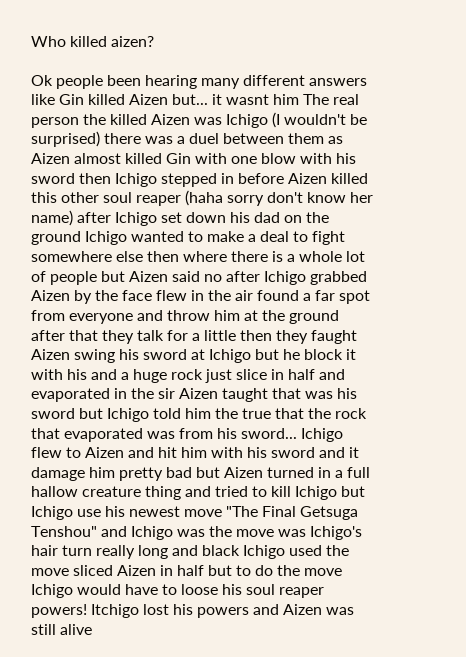Who killed aizen?

Ok people been hearing many different answers like Gin killed Aizen but... it wasnt him The real person the killed Aizen was Ichigo (I wouldn't be surprised) there was a duel between them as Aizen almost killed Gin with one blow with his sword then Ichigo stepped in before Aizen killed this other soul reaper (haha sorry don't know her name) after Ichigo set down his dad on the ground Ichigo wanted to make a deal to fight somewhere else then where there is a whole lot of people but Aizen said no after Ichigo grabbed Aizen by the face flew in the air found a far spot from everyone and throw him at the ground after that they talk for a little then they faught Aizen swing his sword at Ichigo but he block it with his and a huge rock just slice in half and evaporated in the sir Aizen taught that was his sword but Ichigo told him the true that the rock that evaporated was from his sword... Ichigo flew to Aizen and hit him with his sword and it damage him pretty bad but Aizen turned in a full hallow creature thing and tried to kill Ichigo but Ichigo use his newest move "The Final Getsuga Tenshou" and Ichigo was the move was Ichigo's hair turn really long and black Ichigo used the move sliced Aizen in half but to do the move Ichigo would have to loose his soul reaper powers! Itchigo lost his powers and Aizen was still alive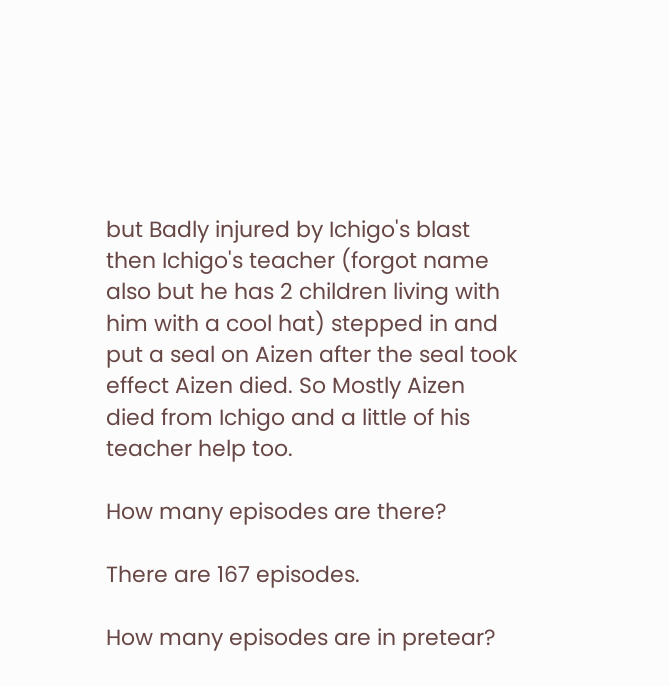but Badly injured by Ichigo's blast then Ichigo's teacher (forgot name also but he has 2 children living with him with a cool hat) stepped in and put a seal on Aizen after the seal took effect Aizen died. So Mostly Aizen died from Ichigo and a little of his teacher help too.

How many episodes are there?

There are 167 episodes.

How many episodes are in pretear?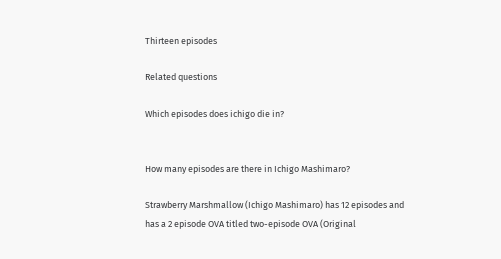Thirteen episodes

Related questions

Which episodes does ichigo die in?


How many episodes are there in Ichigo Mashimaro?

Strawberry Marshmallow (Ichigo Mashimaro) has 12 episodes and has a 2 episode OVA titled two-episode OVA (Original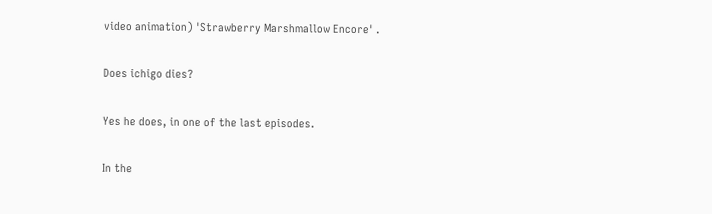video animation) 'Strawberry Marshmallow Encore' .

Does ichigo dies?

Yes he does, in one of the last episodes.

In the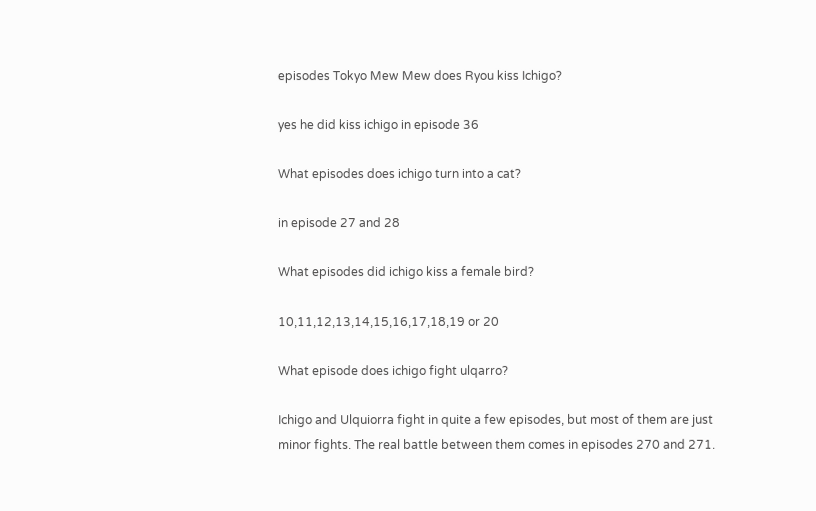episodes Tokyo Mew Mew does Ryou kiss Ichigo?

yes he did kiss ichigo in episode 36

What episodes does ichigo turn into a cat?

in episode 27 and 28

What episodes did ichigo kiss a female bird?

10,11,12,13,14,15,16,17,18,19 or 20

What episode does ichigo fight ulqarro?

Ichigo and Ulquiorra fight in quite a few episodes, but most of them are just minor fights. The real battle between them comes in episodes 270 and 271.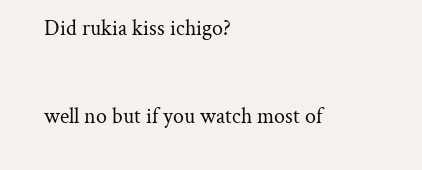Did rukia kiss ichigo?

well no but if you watch most of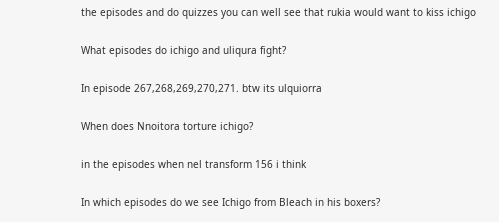the episodes and do quizzes you can well see that rukia would want to kiss ichigo

What episodes do ichigo and uliqura fight?

In episode 267,268,269,270,271. btw its ulquiorra

When does Nnoitora torture ichigo?

in the episodes when nel transform 156 i think

In which episodes do we see Ichigo from Bleach in his boxers?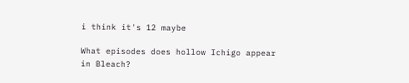i think it's 12 maybe

What episodes does hollow Ichigo appear in Bleach?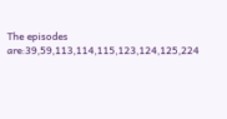The episodes are:39,59,113,114,115,123,124,125,224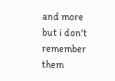and more but i don't remember them